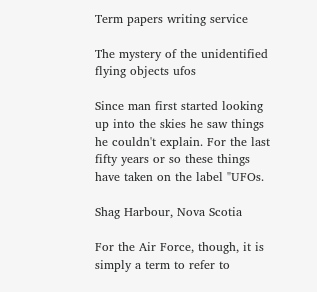Term papers writing service

The mystery of the unidentified flying objects ufos

Since man first started looking up into the skies he saw things he couldn't explain. For the last fifty years or so these things have taken on the label "UFOs.

Shag Harbour, Nova Scotia

For the Air Force, though, it is simply a term to refer to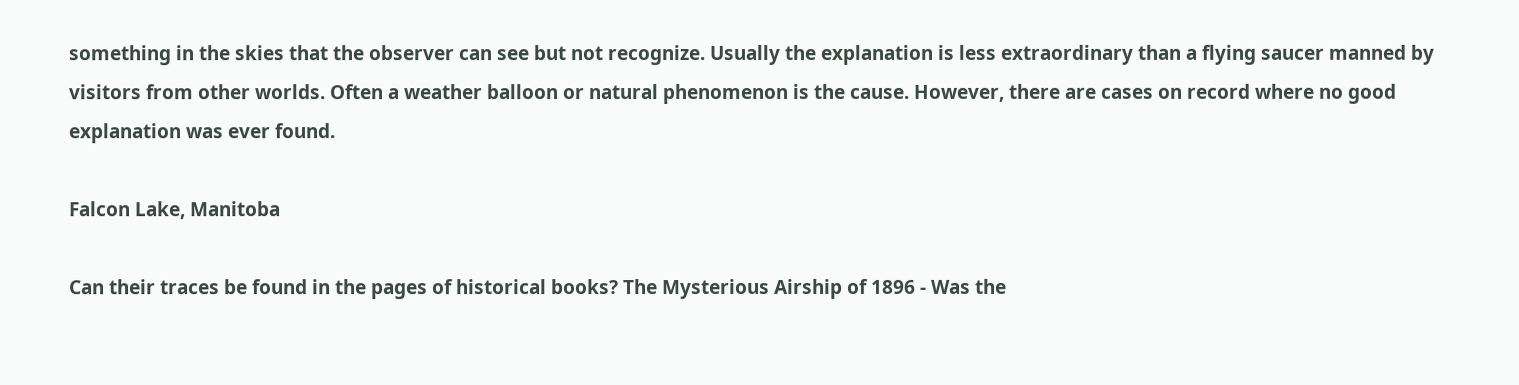something in the skies that the observer can see but not recognize. Usually the explanation is less extraordinary than a flying saucer manned by visitors from other worlds. Often a weather balloon or natural phenomenon is the cause. However, there are cases on record where no good explanation was ever found.

Falcon Lake, Manitoba

Can their traces be found in the pages of historical books? The Mysterious Airship of 1896 - Was the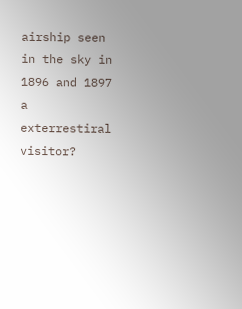airship seen in the sky in 1896 and 1897 a exterrestiral visitor?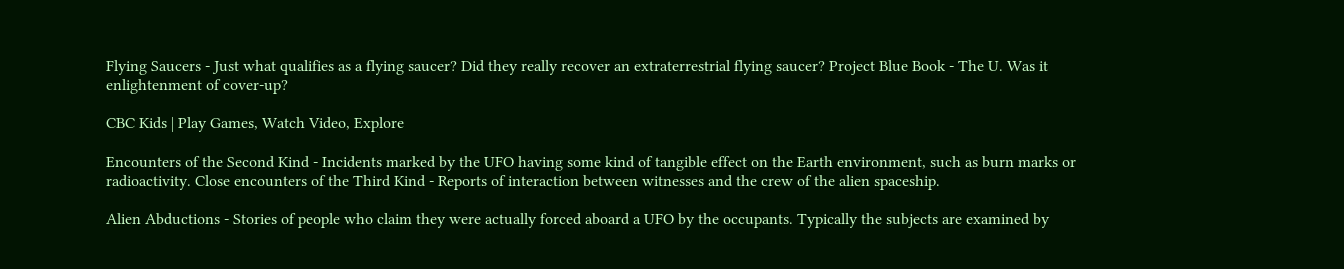Flying Saucers - Just what qualifies as a flying saucer? Did they really recover an extraterrestrial flying saucer? Project Blue Book - The U. Was it enlightenment of cover-up?

CBC Kids | Play Games, Watch Video, Explore

Encounters of the Second Kind - Incidents marked by the UFO having some kind of tangible effect on the Earth environment, such as burn marks or radioactivity. Close encounters of the Third Kind - Reports of interaction between witnesses and the crew of the alien spaceship.

Alien Abductions - Stories of people who claim they were actually forced aboard a UFO by the occupants. Typically the subjects are examined by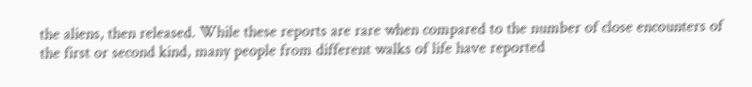the aliens, then released. While these reports are rare when compared to the number of close encounters of the first or second kind, many people from different walks of life have reported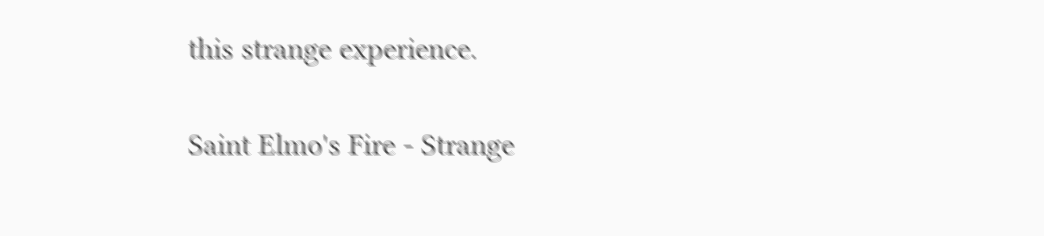this strange experience.

Saint Elmo's Fire - Strange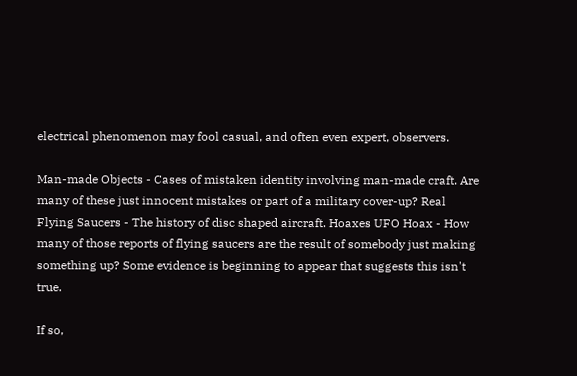electrical phenomenon may fool casual, and often even expert, observers.

Man-made Objects - Cases of mistaken identity involving man-made craft. Are many of these just innocent mistakes or part of a military cover-up? Real Flying Saucers - The history of disc shaped aircraft. Hoaxes UFO Hoax - How many of those reports of flying saucers are the result of somebody just making something up? Some evidence is beginning to appear that suggests this isn't true.

If so,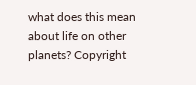what does this mean about life on other planets? Copyright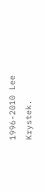1996-2010 Lee Krystek.